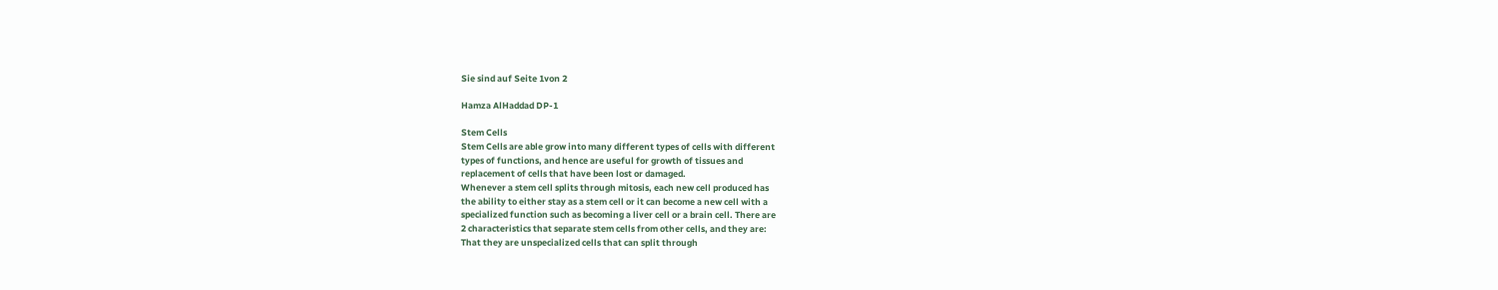Sie sind auf Seite 1von 2

Hamza AlHaddad DP-1

Stem Cells
Stem Cells are able grow into many different types of cells with different
types of functions, and hence are useful for growth of tissues and
replacement of cells that have been lost or damaged.
Whenever a stem cell splits through mitosis, each new cell produced has
the ability to either stay as a stem cell or it can become a new cell with a
specialized function such as becoming a liver cell or a brain cell. There are
2 characteristics that separate stem cells from other cells, and they are:
That they are unspecialized cells that can split through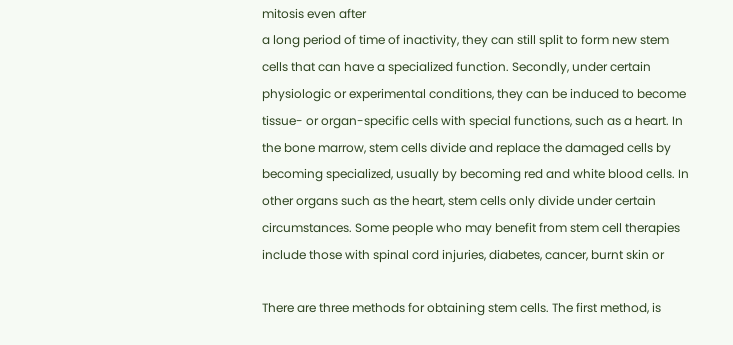mitosis even after
a long period of time of inactivity, they can still split to form new stem
cells that can have a specialized function. Secondly, under certain
physiologic or experimental conditions, they can be induced to become
tissue- or organ-specific cells with special functions, such as a heart. In
the bone marrow, stem cells divide and replace the damaged cells by
becoming specialized, usually by becoming red and white blood cells. In
other organs such as the heart, stem cells only divide under certain
circumstances. Some people who may benefit from stem cell therapies
include those with spinal cord injuries, diabetes, cancer, burnt skin or

There are three methods for obtaining stem cells. The first method, is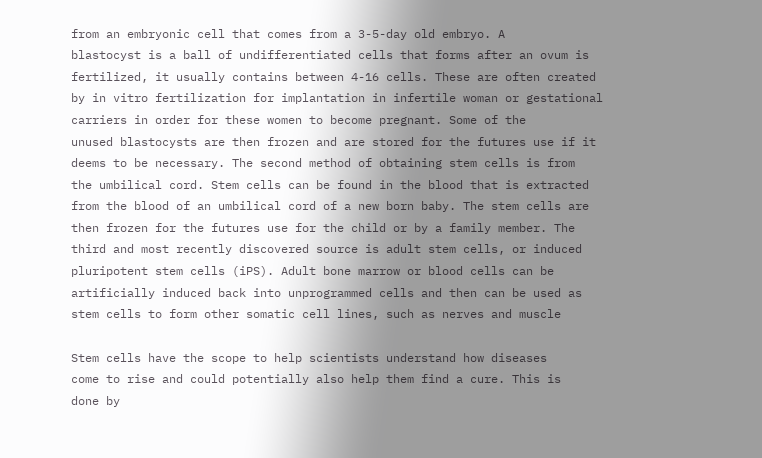from an embryonic cell that comes from a 3-5-day old embryo. A
blastocyst is a ball of undifferentiated cells that forms after an ovum is
fertilized, it usually contains between 4-16 cells. These are often created
by in vitro fertilization for implantation in infertile woman or gestational
carriers in order for these women to become pregnant. Some of the
unused blastocysts are then frozen and are stored for the futures use if it
deems to be necessary. The second method of obtaining stem cells is from
the umbilical cord. Stem cells can be found in the blood that is extracted
from the blood of an umbilical cord of a new born baby. The stem cells are
then frozen for the futures use for the child or by a family member. The
third and most recently discovered source is adult stem cells, or induced
pluripotent stem cells (iPS). Adult bone marrow or blood cells can be
artificially induced back into unprogrammed cells and then can be used as
stem cells to form other somatic cell lines, such as nerves and muscle

Stem cells have the scope to help scientists understand how diseases
come to rise and could potentially also help them find a cure. This is
done by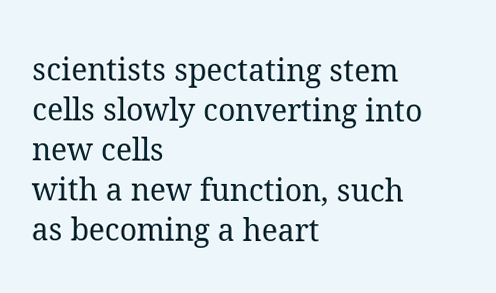scientists spectating stem cells slowly converting into new cells
with a new function, such as becoming a heart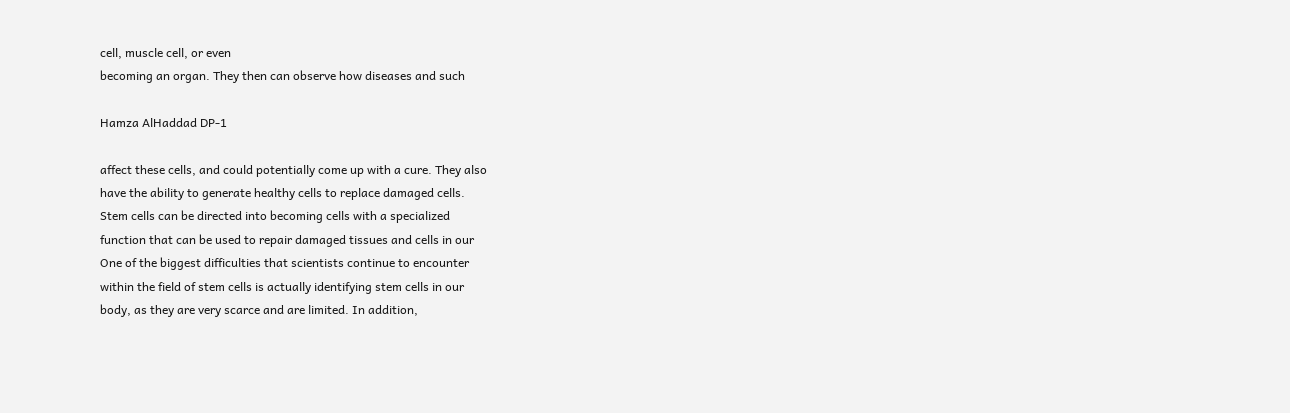cell, muscle cell, or even
becoming an organ. They then can observe how diseases and such

Hamza AlHaddad DP-1

affect these cells, and could potentially come up with a cure. They also
have the ability to generate healthy cells to replace damaged cells.
Stem cells can be directed into becoming cells with a specialized
function that can be used to repair damaged tissues and cells in our
One of the biggest difficulties that scientists continue to encounter
within the field of stem cells is actually identifying stem cells in our
body, as they are very scarce and are limited. In addition,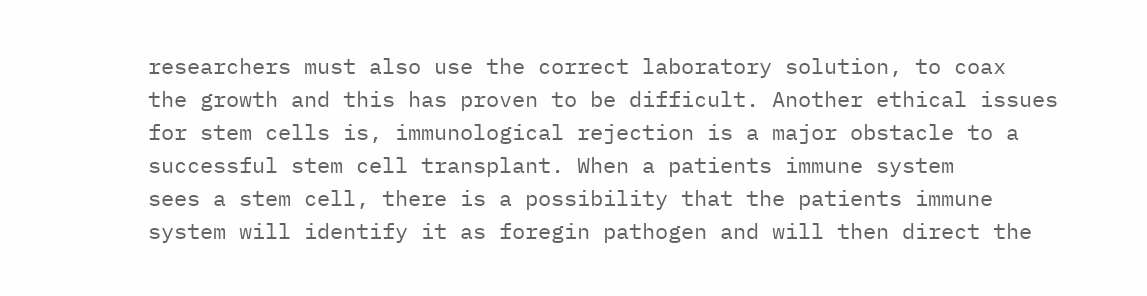researchers must also use the correct laboratory solution, to coax
the growth and this has proven to be difficult. Another ethical issues
for stem cells is, immunological rejection is a major obstacle to a
successful stem cell transplant. When a patients immune system
sees a stem cell, there is a possibility that the patients immune
system will identify it as foregin pathogen and will then direct the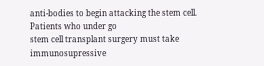anti-bodies to begin attacking the stem cell. Patients who under go
stem cell transplant surgery must take immunosupressive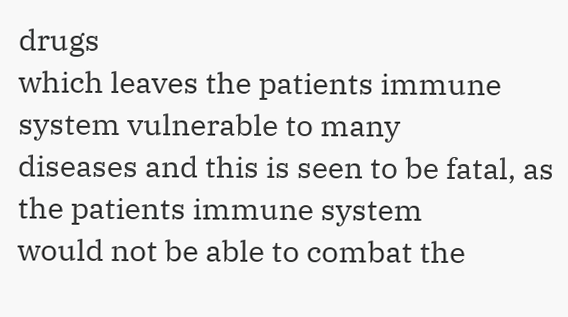drugs
which leaves the patients immune system vulnerable to many
diseases and this is seen to be fatal, as the patients immune system
would not be able to combat the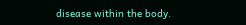disease within the body.